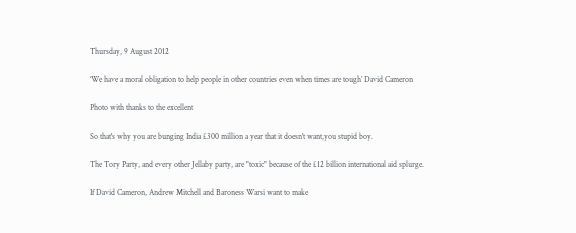Thursday, 9 August 2012

‘We have a moral obligation to help people in other countries even when times are tough’ David Cameron

Photo with thanks to the excellent

So that's why you are bunging India £300 million a year that it doesn't want,you stupid boy.

The Tory Party, and every other Jellaby party, are "toxic" because of the £12 billion international aid splurge.

If David Cameron, Andrew Mitchell and Baroness Warsi want to make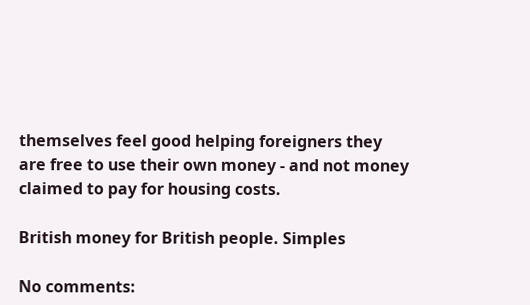themselves feel good helping foreigners they are free to use their own money - and not money claimed to pay for housing costs.

British money for British people. Simples

No comments: